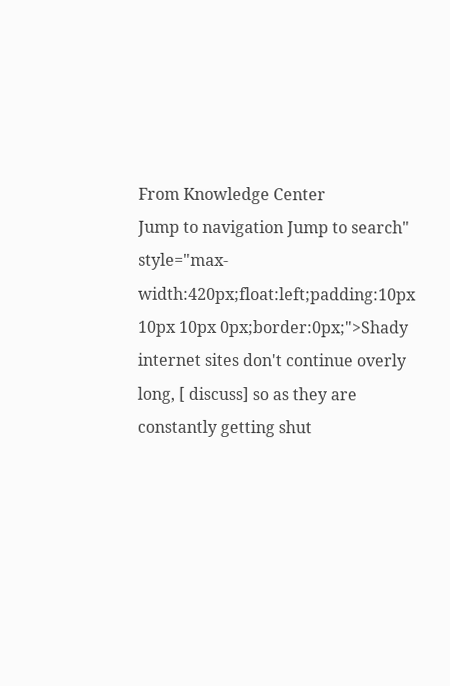From Knowledge Center
Jump to navigation Jump to search" style="max-width:420px;float:left;padding:10px 10px 10px 0px;border:0px;">Shady internet sites don't continue overly long, [ discuss] so as they are constantly getting shut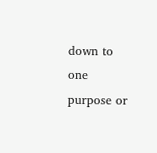down to one purpose or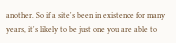another. So if a site's been in existence for many years, it's likely to be just one you are able to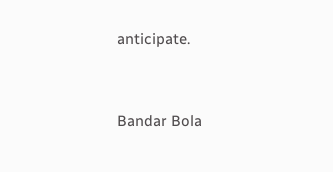anticipate.


Bandar Bola